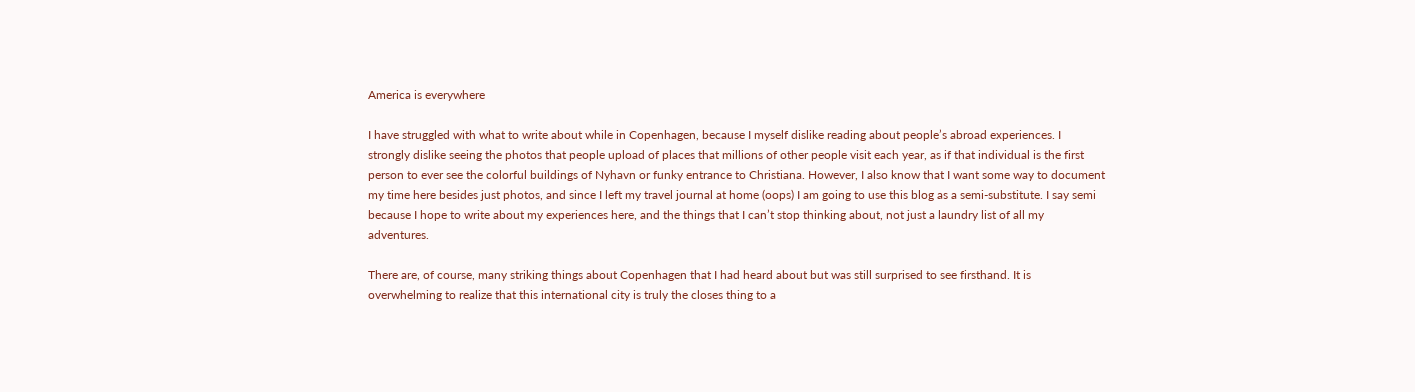America is everywhere

I have struggled with what to write about while in Copenhagen, because I myself dislike reading about people’s abroad experiences. I strongly dislike seeing the photos that people upload of places that millions of other people visit each year, as if that individual is the first person to ever see the colorful buildings of Nyhavn or funky entrance to Christiana. However, I also know that I want some way to document my time here besides just photos, and since I left my travel journal at home (oops) I am going to use this blog as a semi-substitute. I say semi because I hope to write about my experiences here, and the things that I can’t stop thinking about, not just a laundry list of all my adventures.

There are, of course, many striking things about Copenhagen that I had heard about but was still surprised to see firsthand. It is overwhelming to realize that this international city is truly the closes thing to a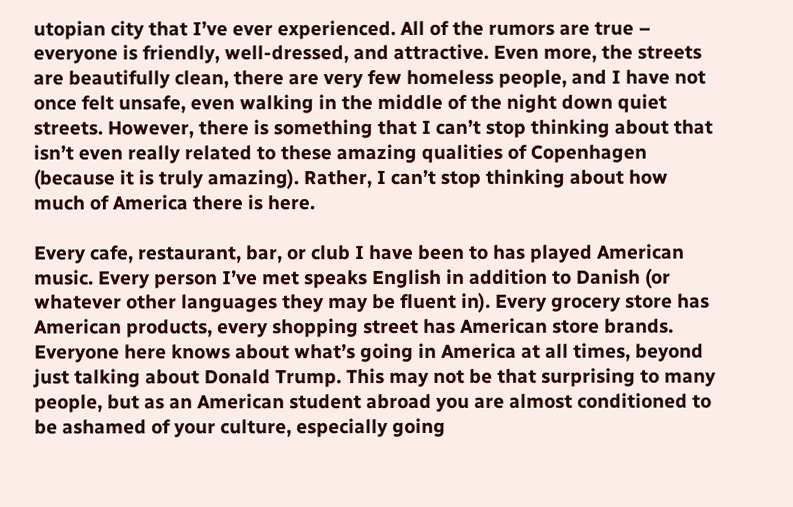utopian city that I’ve ever experienced. All of the rumors are true – everyone is friendly, well-dressed, and attractive. Even more, the streets are beautifully clean, there are very few homeless people, and I have not once felt unsafe, even walking in the middle of the night down quiet streets. However, there is something that I can’t stop thinking about that isn’t even really related to these amazing qualities of Copenhagen (because it is truly amazing). Rather, I can’t stop thinking about how much of America there is here.

Every cafe, restaurant, bar, or club I have been to has played American music. Every person I’ve met speaks English in addition to Danish (or whatever other languages they may be fluent in). Every grocery store has American products, every shopping street has American store brands. Everyone here knows about what’s going in America at all times, beyond just talking about Donald Trump. This may not be that surprising to many people, but as an American student abroad you are almost conditioned to be ashamed of your culture, especially going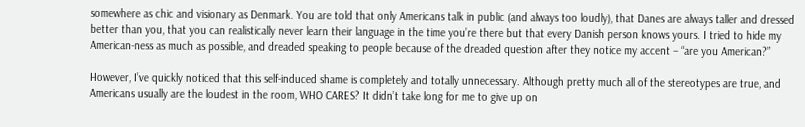somewhere as chic and visionary as Denmark. You are told that only Americans talk in public (and always too loudly), that Danes are always taller and dressed better than you, that you can realistically never learn their language in the time you’re there but that every Danish person knows yours. I tried to hide my American-ness as much as possible, and dreaded speaking to people because of the dreaded question after they notice my accent – “are you American?”

However, I’ve quickly noticed that this self-induced shame is completely and totally unnecessary. Although pretty much all of the stereotypes are true, and Americans usually are the loudest in the room, WHO CARES? It didn’t take long for me to give up on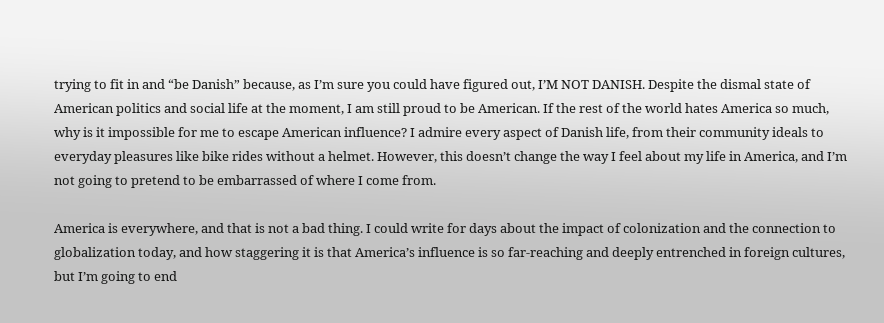trying to fit in and “be Danish” because, as I’m sure you could have figured out, I’M NOT DANISH. Despite the dismal state of American politics and social life at the moment, I am still proud to be American. If the rest of the world hates America so much, why is it impossible for me to escape American influence? I admire every aspect of Danish life, from their community ideals to everyday pleasures like bike rides without a helmet. However, this doesn’t change the way I feel about my life in America, and I’m not going to pretend to be embarrassed of where I come from.

America is everywhere, and that is not a bad thing. I could write for days about the impact of colonization and the connection to globalization today, and how staggering it is that America’s influence is so far-reaching and deeply entrenched in foreign cultures, but I’m going to end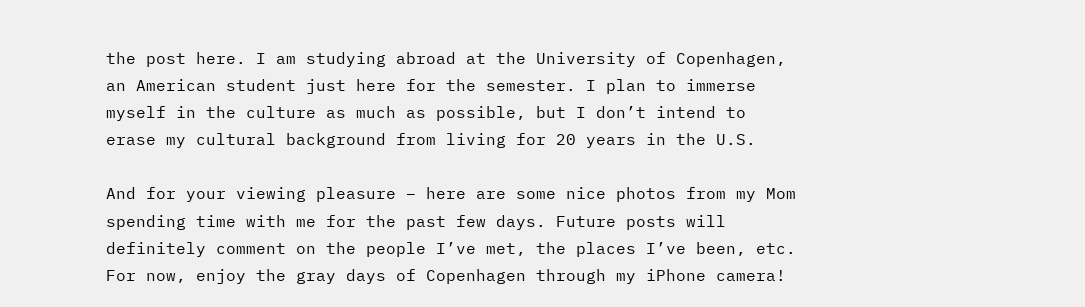the post here. I am studying abroad at the University of Copenhagen, an American student just here for the semester. I plan to immerse myself in the culture as much as possible, but I don’t intend to erase my cultural background from living for 20 years in the U.S.

And for your viewing pleasure – here are some nice photos from my Mom spending time with me for the past few days. Future posts will definitely comment on the people I’ve met, the places I’ve been, etc. For now, enjoy the gray days of Copenhagen through my iPhone camera!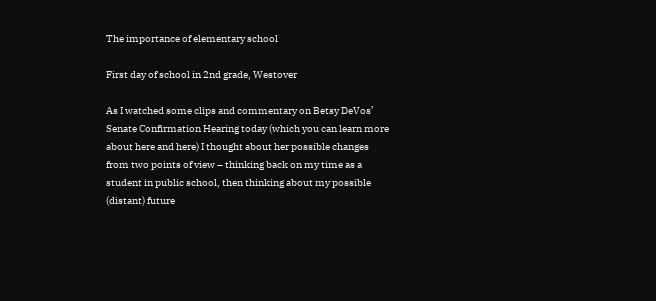The importance of elementary school

First day of school in 2nd grade, Westover

As I watched some clips and commentary on Betsy DeVos’ Senate Confirmation Hearing today (which you can learn more about here and here) I thought about her possible changes from two points of view – thinking back on my time as a student in public school, then thinking about my possible (distant) future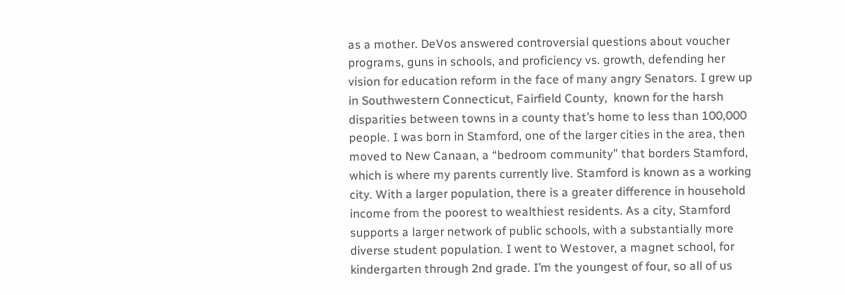as a mother. DeVos answered controversial questions about voucher programs, guns in schools, and proficiency vs. growth, defending her vision for education reform in the face of many angry Senators. I grew up in Southwestern Connecticut, Fairfield County,  known for the harsh disparities between towns in a county that’s home to less than 100,000 people. I was born in Stamford, one of the larger cities in the area, then moved to New Canaan, a “bedroom community” that borders Stamford, which is where my parents currently live. Stamford is known as a working city. With a larger population, there is a greater difference in household income from the poorest to wealthiest residents. As a city, Stamford supports a larger network of public schools, with a substantially more diverse student population. I went to Westover, a magnet school, for kindergarten through 2nd grade. I’m the youngest of four, so all of us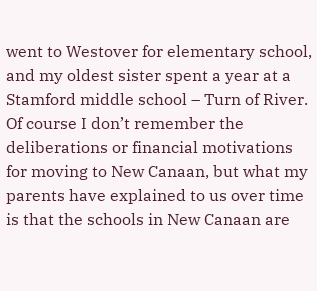went to Westover for elementary school, and my oldest sister spent a year at a Stamford middle school – Turn of River. Of course I don’t remember the deliberations or financial motivations for moving to New Canaan, but what my parents have explained to us over time is that the schools in New Canaan are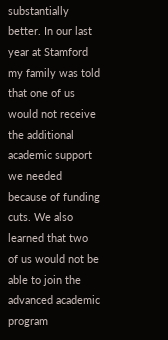substantially better. In our last year at Stamford my family was told that one of us would not receive the additional academic support we needed because of funding cuts. We also learned that two of us would not be able to join the advanced academic program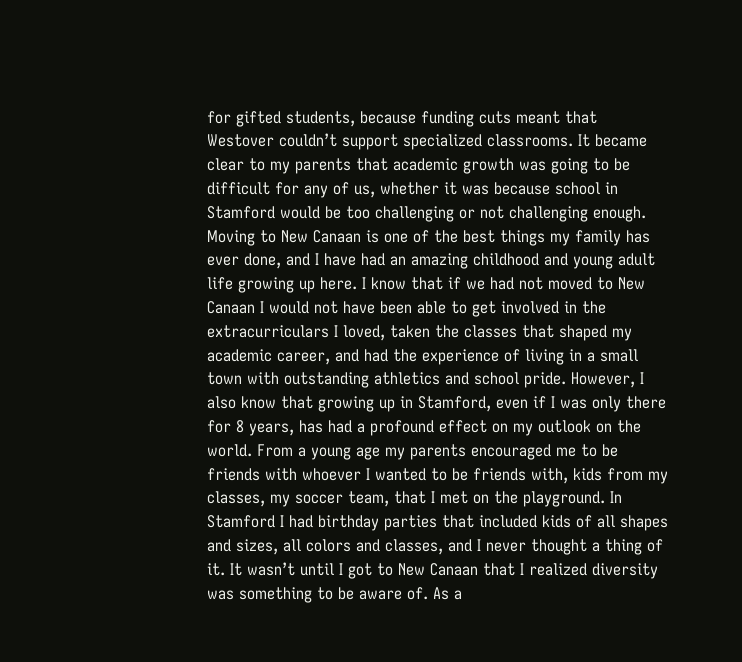for gifted students, because funding cuts meant that Westover couldn’t support specialized classrooms. It became clear to my parents that academic growth was going to be difficult for any of us, whether it was because school in Stamford would be too challenging or not challenging enough. Moving to New Canaan is one of the best things my family has ever done, and I have had an amazing childhood and young adult life growing up here. I know that if we had not moved to New Canaan I would not have been able to get involved in the extracurriculars I loved, taken the classes that shaped my academic career, and had the experience of living in a small town with outstanding athletics and school pride. However, I also know that growing up in Stamford, even if I was only there for 8 years, has had a profound effect on my outlook on the world. From a young age my parents encouraged me to be friends with whoever I wanted to be friends with, kids from my classes, my soccer team, that I met on the playground. In Stamford I had birthday parties that included kids of all shapes and sizes, all colors and classes, and I never thought a thing of it. It wasn’t until I got to New Canaan that I realized diversity was something to be aware of. As a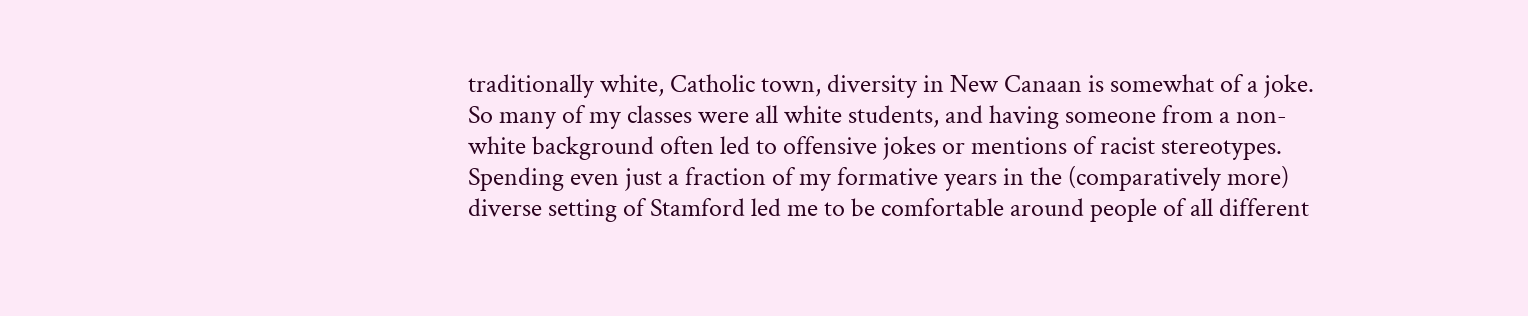traditionally white, Catholic town, diversity in New Canaan is somewhat of a joke. So many of my classes were all white students, and having someone from a non-white background often led to offensive jokes or mentions of racist stereotypes. Spending even just a fraction of my formative years in the (comparatively more) diverse setting of Stamford led me to be comfortable around people of all different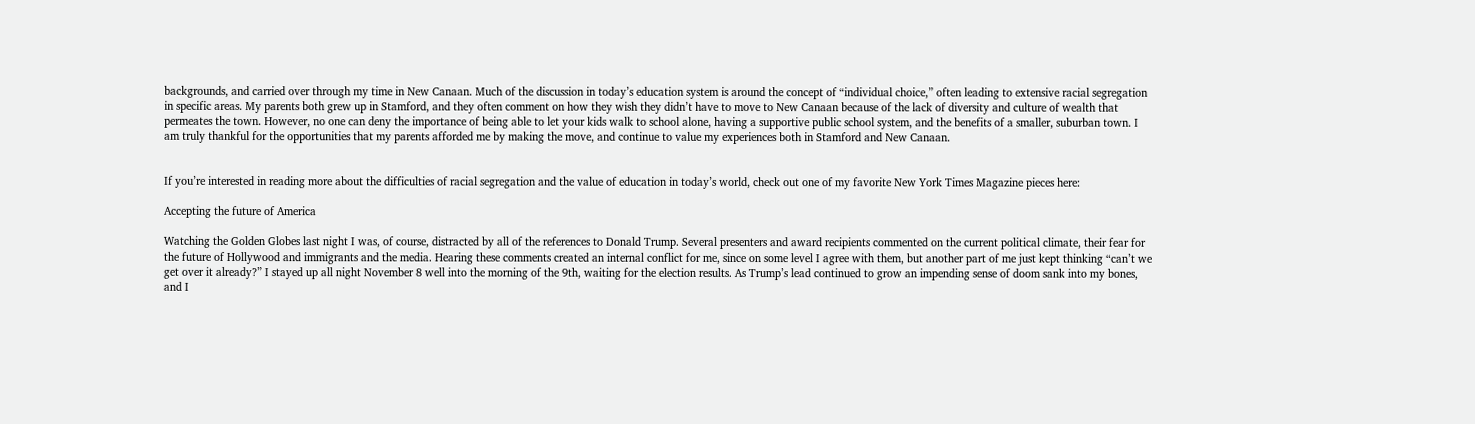backgrounds, and carried over through my time in New Canaan. Much of the discussion in today’s education system is around the concept of “individual choice,” often leading to extensive racial segregation in specific areas. My parents both grew up in Stamford, and they often comment on how they wish they didn’t have to move to New Canaan because of the lack of diversity and culture of wealth that permeates the town. However, no one can deny the importance of being able to let your kids walk to school alone, having a supportive public school system, and the benefits of a smaller, suburban town. I am truly thankful for the opportunities that my parents afforded me by making the move, and continue to value my experiences both in Stamford and New Canaan.


If you’re interested in reading more about the difficulties of racial segregation and the value of education in today’s world, check out one of my favorite New York Times Magazine pieces here:

Accepting the future of America

Watching the Golden Globes last night I was, of course, distracted by all of the references to Donald Trump. Several presenters and award recipients commented on the current political climate, their fear for the future of Hollywood and immigrants and the media. Hearing these comments created an internal conflict for me, since on some level I agree with them, but another part of me just kept thinking “can’t we get over it already?” I stayed up all night November 8 well into the morning of the 9th, waiting for the election results. As Trump’s lead continued to grow an impending sense of doom sank into my bones, and I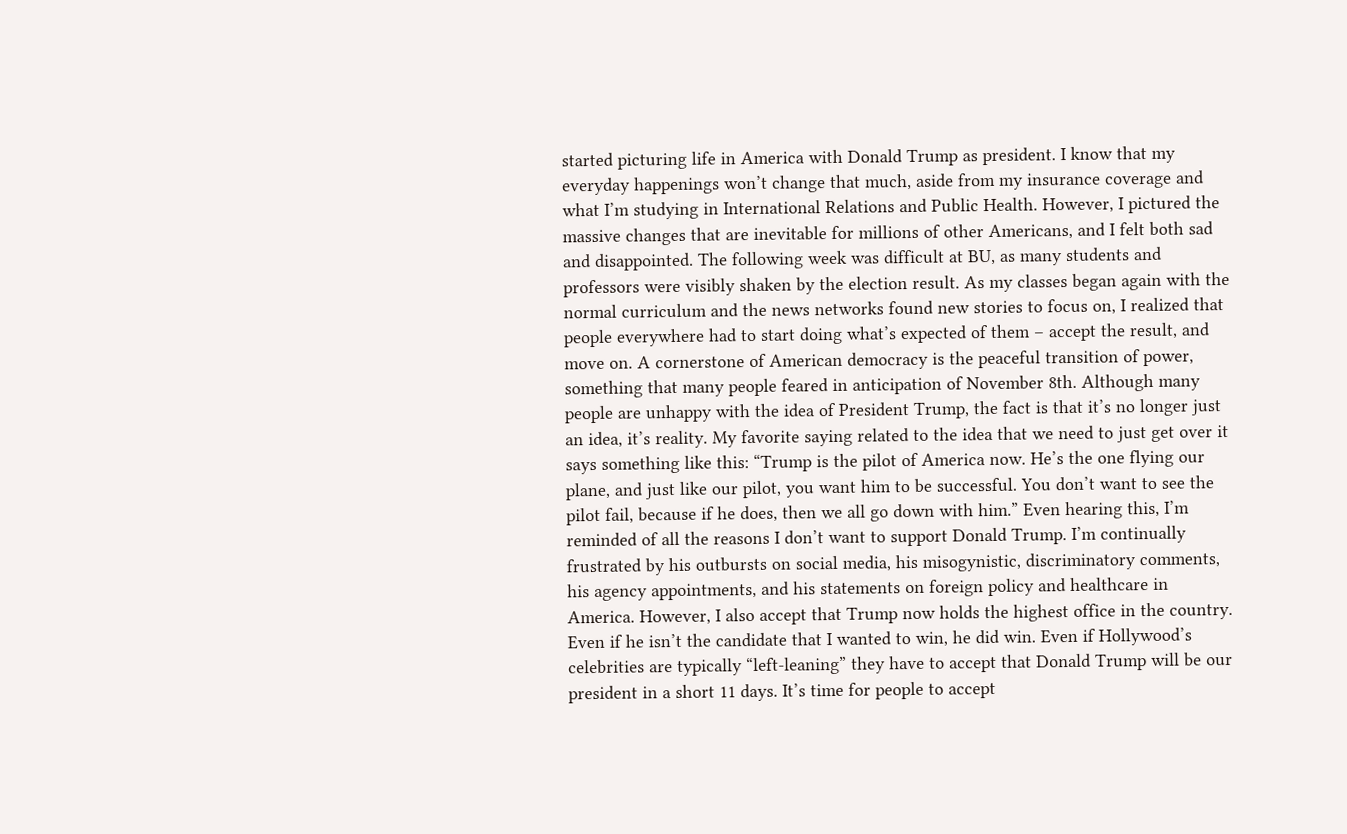started picturing life in America with Donald Trump as president. I know that my everyday happenings won’t change that much, aside from my insurance coverage and what I’m studying in International Relations and Public Health. However, I pictured the massive changes that are inevitable for millions of other Americans, and I felt both sad and disappointed. The following week was difficult at BU, as many students and professors were visibly shaken by the election result. As my classes began again with the normal curriculum and the news networks found new stories to focus on, I realized that people everywhere had to start doing what’s expected of them – accept the result, and move on. A cornerstone of American democracy is the peaceful transition of power, something that many people feared in anticipation of November 8th. Although many people are unhappy with the idea of President Trump, the fact is that it’s no longer just an idea, it’s reality. My favorite saying related to the idea that we need to just get over it says something like this: “Trump is the pilot of America now. He’s the one flying our plane, and just like our pilot, you want him to be successful. You don’t want to see the pilot fail, because if he does, then we all go down with him.” Even hearing this, I’m reminded of all the reasons I don’t want to support Donald Trump. I’m continually frustrated by his outbursts on social media, his misogynistic, discriminatory comments, his agency appointments, and his statements on foreign policy and healthcare in America. However, I also accept that Trump now holds the highest office in the country. Even if he isn’t the candidate that I wanted to win, he did win. Even if Hollywood’s celebrities are typically “left-leaning” they have to accept that Donald Trump will be our president in a short 11 days. It’s time for people to accept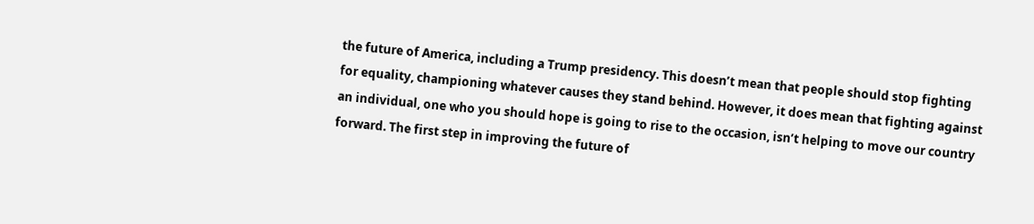the future of America, including a Trump presidency. This doesn’t mean that people should stop fighting for equality, championing whatever causes they stand behind. However, it does mean that fighting against an individual, one who you should hope is going to rise to the occasion, isn’t helping to move our country forward. The first step in improving the future of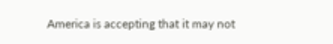America is accepting that it may not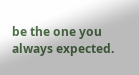be the one you always expected.